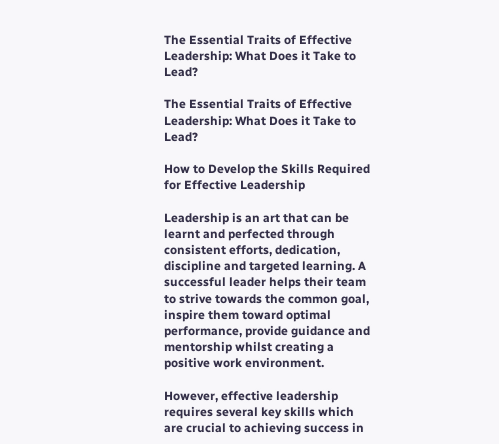The Essential Traits of Effective Leadership: What Does it Take to Lead?

The Essential Traits of Effective Leadership: What Does it Take to Lead?

How to Develop the Skills Required for Effective Leadership

Leadership is an art that can be learnt and perfected through consistent efforts, dedication, discipline and targeted learning. A successful leader helps their team to strive towards the common goal, inspire them toward optimal performance, provide guidance and mentorship whilst creating a positive work environment.

However, effective leadership requires several key skills which are crucial to achieving success in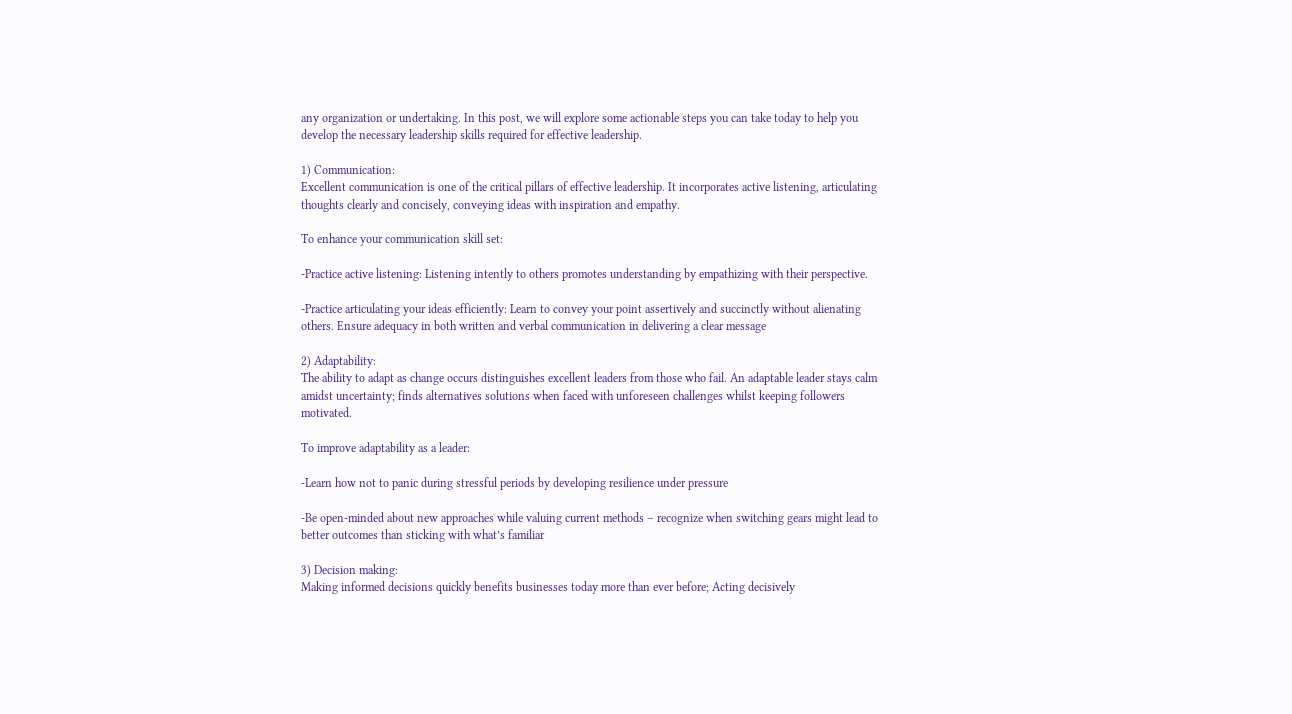any organization or undertaking. In this post, we will explore some actionable steps you can take today to help you develop the necessary leadership skills required for effective leadership.

1) Communication:
Excellent communication is one of the critical pillars of effective leadership. It incorporates active listening, articulating thoughts clearly and concisely, conveying ideas with inspiration and empathy.

To enhance your communication skill set:

-Practice active listening: Listening intently to others promotes understanding by empathizing with their perspective.

-Practice articulating your ideas efficiently: Learn to convey your point assertively and succinctly without alienating others. Ensure adequacy in both written and verbal communication in delivering a clear message

2) Adaptability:
The ability to adapt as change occurs distinguishes excellent leaders from those who fail. An adaptable leader stays calm amidst uncertainty; finds alternatives solutions when faced with unforeseen challenges whilst keeping followers motivated.

To improve adaptability as a leader:

-Learn how not to panic during stressful periods by developing resilience under pressure

-Be open-minded about new approaches while valuing current methods – recognize when switching gears might lead to better outcomes than sticking with what’s familiar

3) Decision making:
Making informed decisions quickly benefits businesses today more than ever before; Acting decisively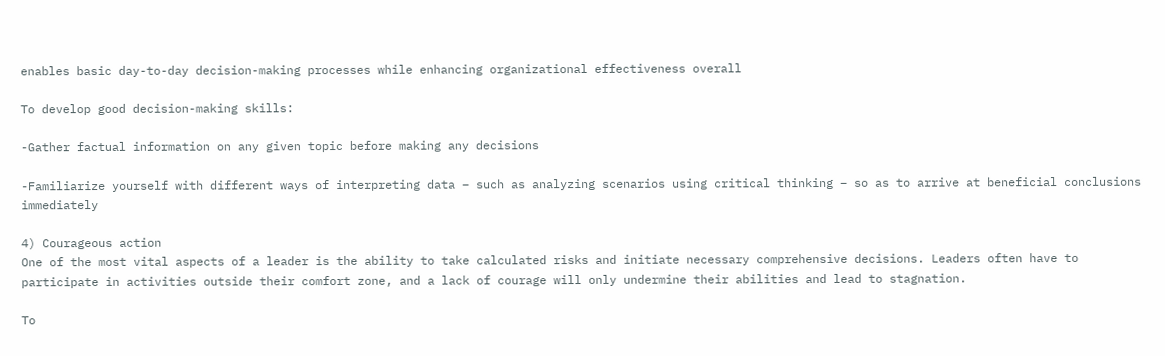enables basic day-to-day decision-making processes while enhancing organizational effectiveness overall

To develop good decision-making skills:

-Gather factual information on any given topic before making any decisions

-Familiarize yourself with different ways of interpreting data – such as analyzing scenarios using critical thinking – so as to arrive at beneficial conclusions immediately

4) Courageous action
One of the most vital aspects of a leader is the ability to take calculated risks and initiate necessary comprehensive decisions. Leaders often have to participate in activities outside their comfort zone, and a lack of courage will only undermine their abilities and lead to stagnation.

To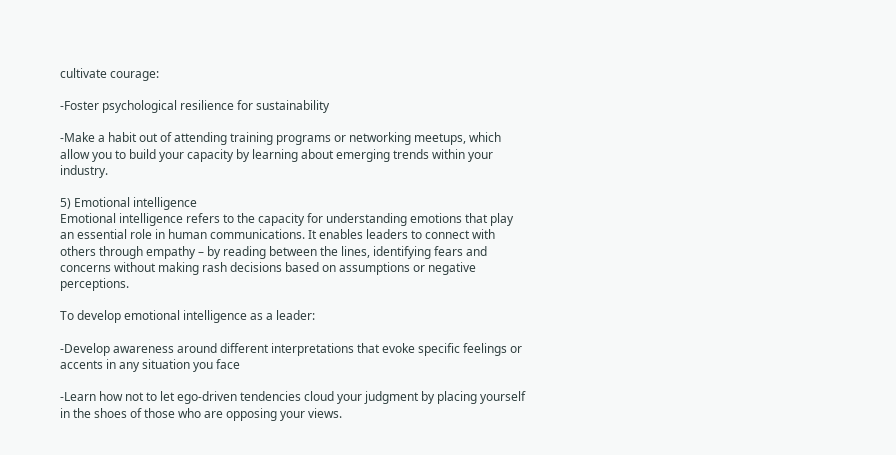cultivate courage:

-Foster psychological resilience for sustainability

-Make a habit out of attending training programs or networking meetups, which allow you to build your capacity by learning about emerging trends within your industry.

5) Emotional intelligence
Emotional intelligence refers to the capacity for understanding emotions that play an essential role in human communications. It enables leaders to connect with others through empathy – by reading between the lines, identifying fears and concerns without making rash decisions based on assumptions or negative perceptions.

To develop emotional intelligence as a leader:

-Develop awareness around different interpretations that evoke specific feelings or accents in any situation you face

-Learn how not to let ego-driven tendencies cloud your judgment by placing yourself in the shoes of those who are opposing your views.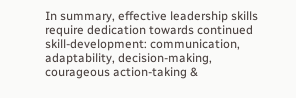In summary, effective leadership skills require dedication towards continued skill-development: communication, adaptability, decision-making, courageous action-taking &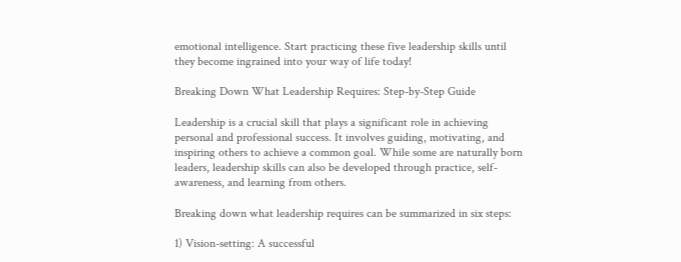emotional intelligence. Start practicing these five leadership skills until they become ingrained into your way of life today!

Breaking Down What Leadership Requires: Step-by-Step Guide

Leadership is a crucial skill that plays a significant role in achieving personal and professional success. It involves guiding, motivating, and inspiring others to achieve a common goal. While some are naturally born leaders, leadership skills can also be developed through practice, self-awareness, and learning from others.

Breaking down what leadership requires can be summarized in six steps:

1) Vision-setting: A successful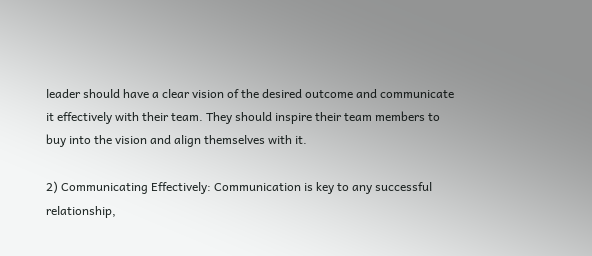leader should have a clear vision of the desired outcome and communicate it effectively with their team. They should inspire their team members to buy into the vision and align themselves with it.

2) Communicating Effectively: Communication is key to any successful relationship,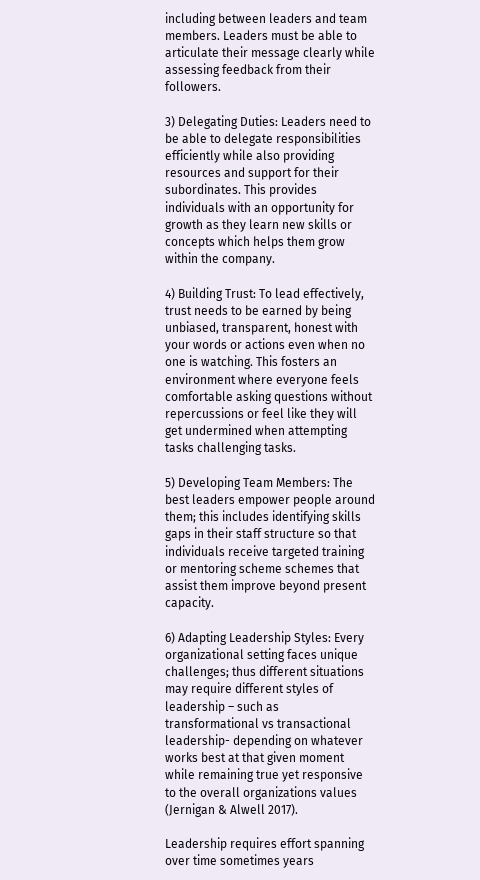including between leaders and team members. Leaders must be able to articulate their message clearly while assessing feedback from their followers.

3) Delegating Duties: Leaders need to be able to delegate responsibilities efficiently while also providing resources and support for their subordinates. This provides individuals with an opportunity for growth as they learn new skills or concepts which helps them grow within the company.

4) Building Trust: To lead effectively, trust needs to be earned by being unbiased, transparent, honest with your words or actions even when no one is watching. This fosters an environment where everyone feels comfortable asking questions without repercussions or feel like they will get undermined when attempting tasks challenging tasks.

5) Developing Team Members: The best leaders empower people around them; this includes identifying skills gaps in their staff structure so that individuals receive targeted training or mentoring scheme schemes that assist them improve beyond present capacity.

6) Adapting Leadership Styles: Every organizational setting faces unique challenges; thus different situations may require different styles of leadership – such as transformational vs transactional leadership- depending on whatever works best at that given moment while remaining true yet responsive to the overall organizations values (Jernigan & Alwell 2017).

Leadership requires effort spanning over time sometimes years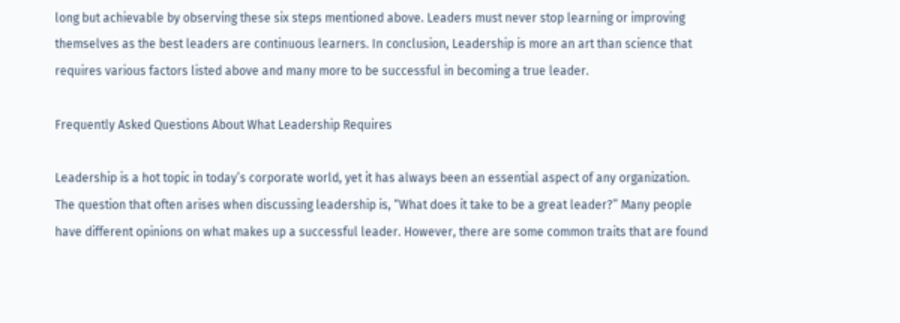long but achievable by observing these six steps mentioned above. Leaders must never stop learning or improving themselves as the best leaders are continuous learners. In conclusion, Leadership is more an art than science that requires various factors listed above and many more to be successful in becoming a true leader.

Frequently Asked Questions About What Leadership Requires

Leadership is a hot topic in today’s corporate world, yet it has always been an essential aspect of any organization. The question that often arises when discussing leadership is, “What does it take to be a great leader?” Many people have different opinions on what makes up a successful leader. However, there are some common traits that are found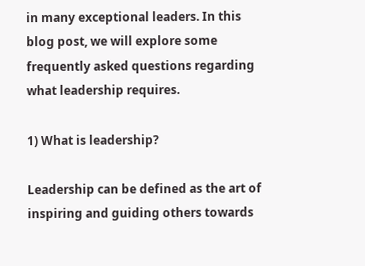in many exceptional leaders. In this blog post, we will explore some frequently asked questions regarding what leadership requires.

1) What is leadership?

Leadership can be defined as the art of inspiring and guiding others towards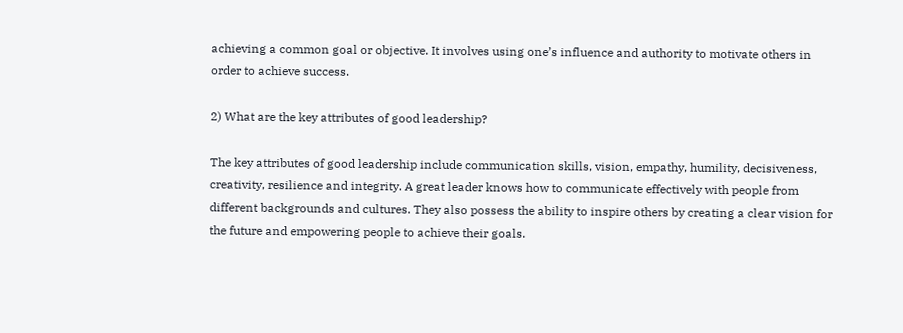achieving a common goal or objective. It involves using one’s influence and authority to motivate others in order to achieve success.

2) What are the key attributes of good leadership?

The key attributes of good leadership include communication skills, vision, empathy, humility, decisiveness, creativity, resilience and integrity. A great leader knows how to communicate effectively with people from different backgrounds and cultures. They also possess the ability to inspire others by creating a clear vision for the future and empowering people to achieve their goals.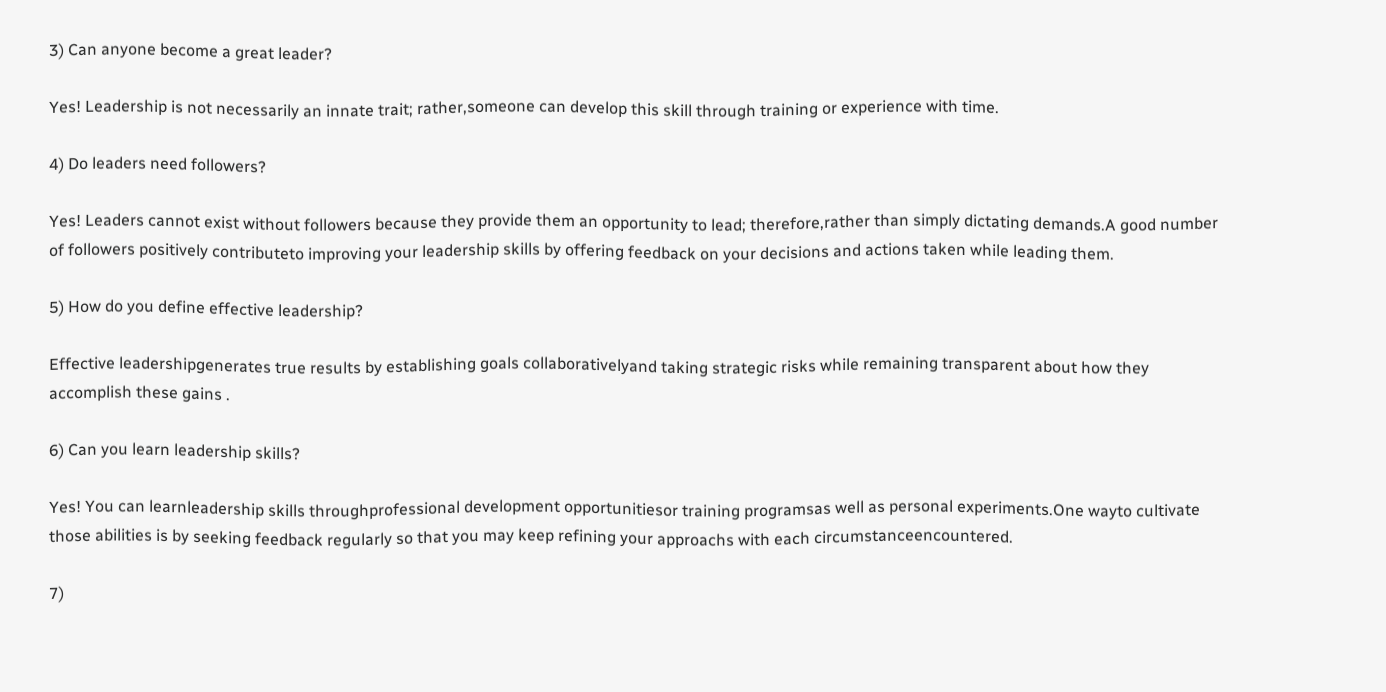3) Can anyone become a great leader?

Yes! Leadership is not necessarily an innate trait; rather,someone can develop this skill through training or experience with time.

4) Do leaders need followers?

Yes! Leaders cannot exist without followers because they provide them an opportunity to lead; therefore,rather than simply dictating demands.A good number of followers positively contributeto improving your leadership skills by offering feedback on your decisions and actions taken while leading them.

5) How do you define effective leadership?

Effective leadershipgenerates true results by establishing goals collaborativelyand taking strategic risks while remaining transparent about how they accomplish these gains .

6) Can you learn leadership skills?

Yes! You can learnleadership skills throughprofessional development opportunitiesor training programsas well as personal experiments.One wayto cultivate those abilities is by seeking feedback regularly so that you may keep refining your approachs with each circumstanceencountered.

7)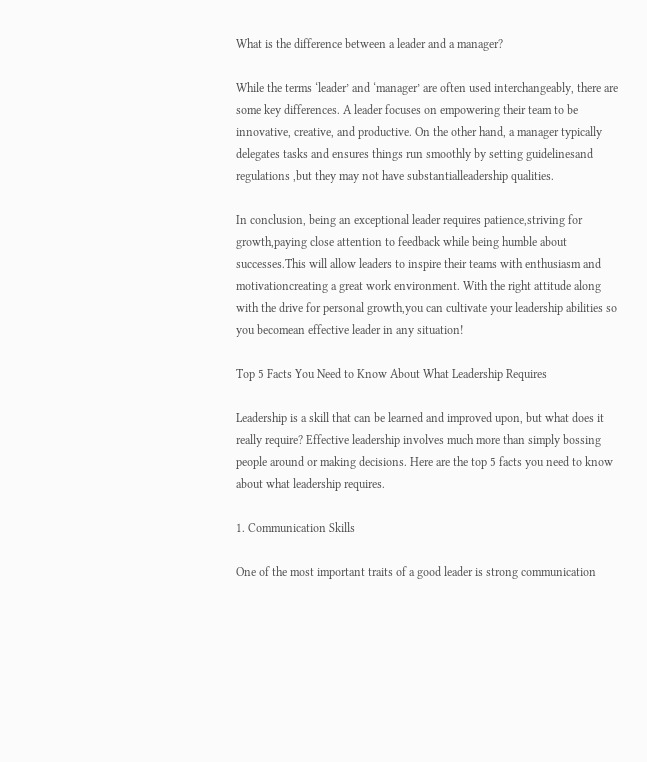What is the difference between a leader and a manager?

While the terms ‘leader’ and ‘manager’ are often used interchangeably, there are some key differences. A leader focuses on empowering their team to be innovative, creative, and productive. On the other hand, a manager typically delegates tasks and ensures things run smoothly by setting guidelinesand regulations ,but they may not have substantialleadership qualities.

In conclusion, being an exceptional leader requires patience,striving for growth,paying close attention to feedback while being humble about successes.This will allow leaders to inspire their teams with enthusiasm and motivationcreating a great work environment. With the right attitude along with the drive for personal growth,you can cultivate your leadership abilities so you becomean effective leader in any situation!

Top 5 Facts You Need to Know About What Leadership Requires

Leadership is a skill that can be learned and improved upon, but what does it really require? Effective leadership involves much more than simply bossing people around or making decisions. Here are the top 5 facts you need to know about what leadership requires.

1. Communication Skills

One of the most important traits of a good leader is strong communication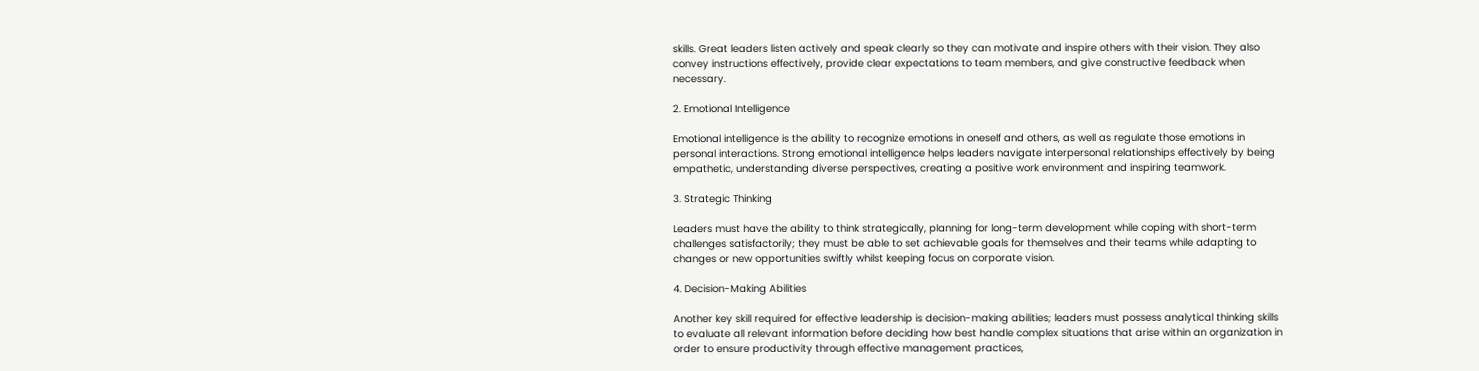skills. Great leaders listen actively and speak clearly so they can motivate and inspire others with their vision. They also convey instructions effectively, provide clear expectations to team members, and give constructive feedback when necessary.

2. Emotional Intelligence

Emotional intelligence is the ability to recognize emotions in oneself and others, as well as regulate those emotions in personal interactions. Strong emotional intelligence helps leaders navigate interpersonal relationships effectively by being empathetic, understanding diverse perspectives, creating a positive work environment and inspiring teamwork.

3. Strategic Thinking

Leaders must have the ability to think strategically, planning for long-term development while coping with short-term challenges satisfactorily; they must be able to set achievable goals for themselves and their teams while adapting to changes or new opportunities swiftly whilst keeping focus on corporate vision.

4. Decision-Making Abilities

Another key skill required for effective leadership is decision-making abilities; leaders must possess analytical thinking skills to evaluate all relevant information before deciding how best handle complex situations that arise within an organization in order to ensure productivity through effective management practices,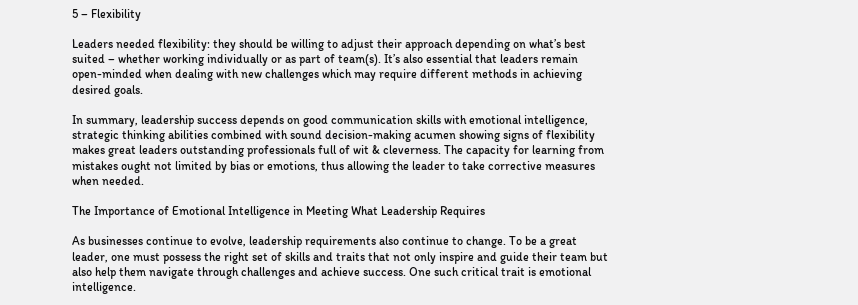5 – Flexibility

Leaders needed flexibility: they should be willing to adjust their approach depending on what’s best suited – whether working individually or as part of team(s). It’s also essential that leaders remain open-minded when dealing with new challenges which may require different methods in achieving desired goals.

In summary, leadership success depends on good communication skills with emotional intelligence, strategic thinking abilities combined with sound decision-making acumen showing signs of flexibility makes great leaders outstanding professionals full of wit & cleverness. The capacity for learning from mistakes ought not limited by bias or emotions, thus allowing the leader to take corrective measures when needed.

The Importance of Emotional Intelligence in Meeting What Leadership Requires

As businesses continue to evolve, leadership requirements also continue to change. To be a great leader, one must possess the right set of skills and traits that not only inspire and guide their team but also help them navigate through challenges and achieve success. One such critical trait is emotional intelligence.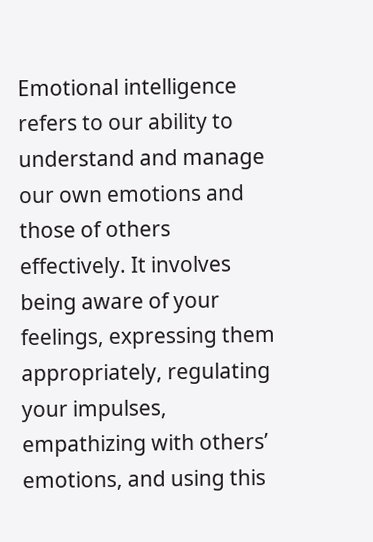Emotional intelligence refers to our ability to understand and manage our own emotions and those of others effectively. It involves being aware of your feelings, expressing them appropriately, regulating your impulses, empathizing with others’ emotions, and using this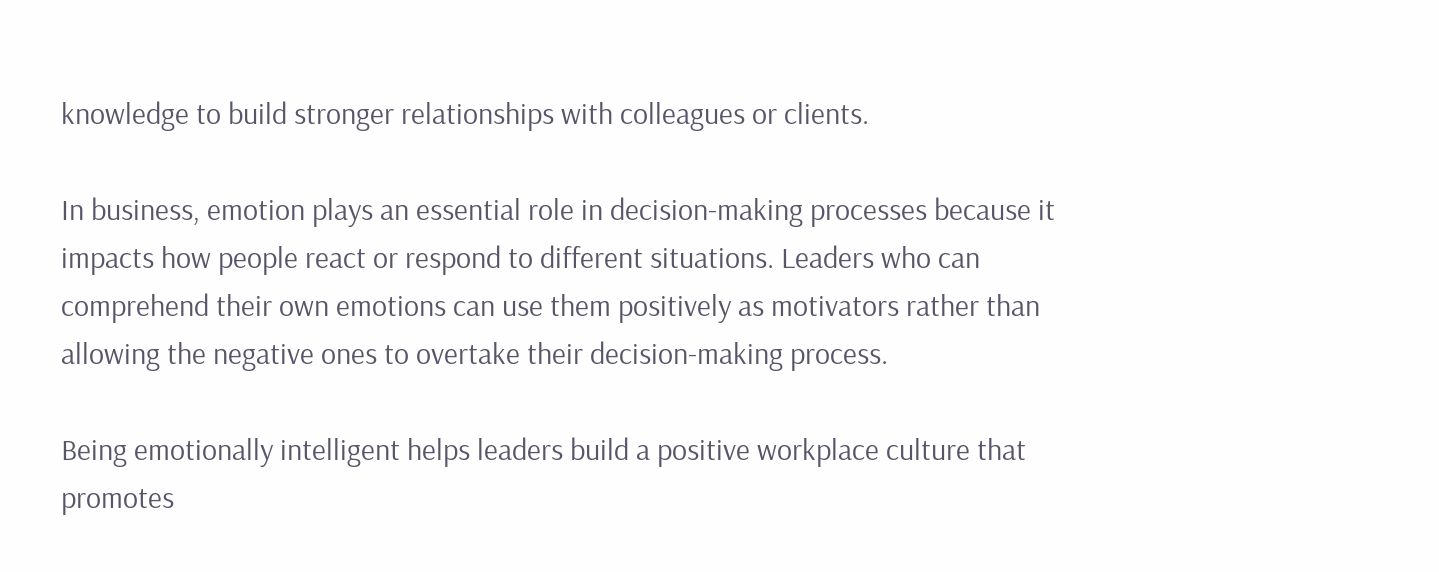knowledge to build stronger relationships with colleagues or clients.

In business, emotion plays an essential role in decision-making processes because it impacts how people react or respond to different situations. Leaders who can comprehend their own emotions can use them positively as motivators rather than allowing the negative ones to overtake their decision-making process.

Being emotionally intelligent helps leaders build a positive workplace culture that promotes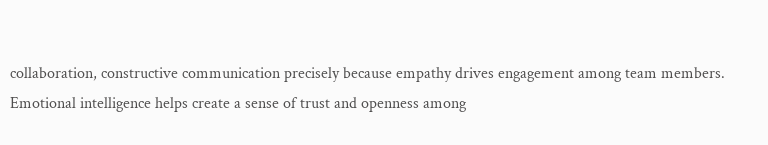collaboration, constructive communication precisely because empathy drives engagement among team members. Emotional intelligence helps create a sense of trust and openness among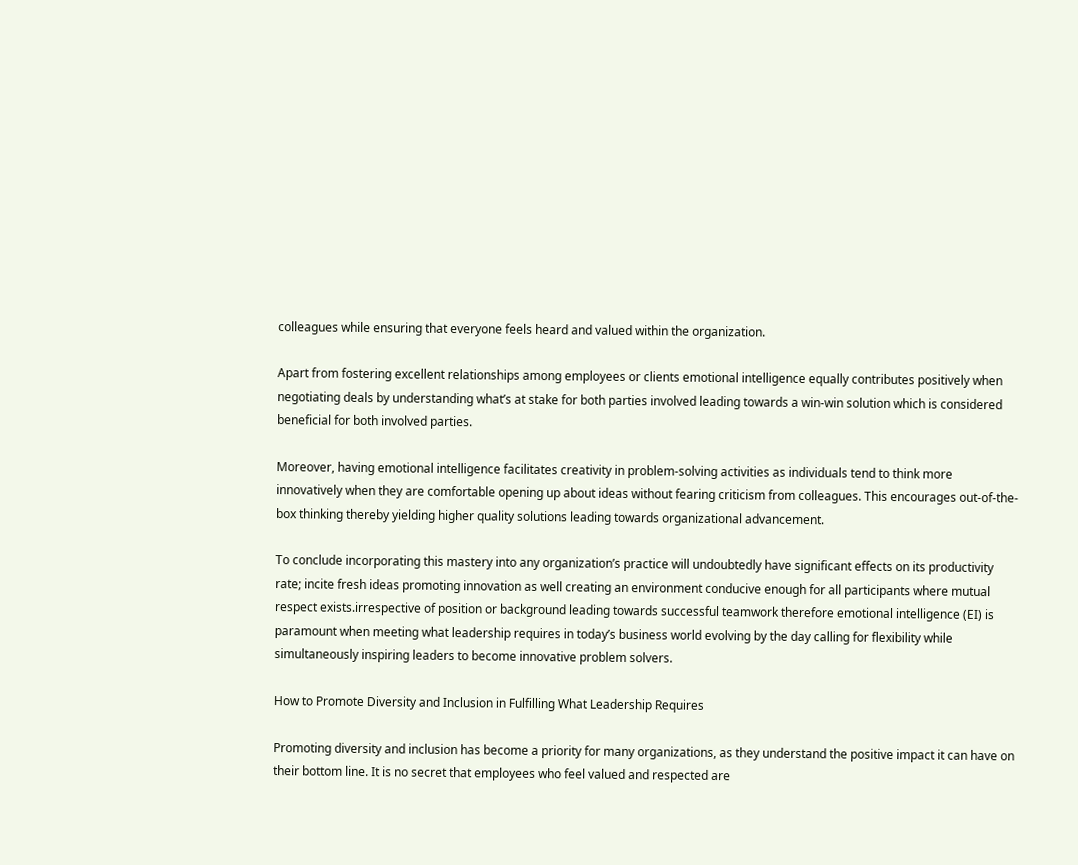colleagues while ensuring that everyone feels heard and valued within the organization.

Apart from fostering excellent relationships among employees or clients emotional intelligence equally contributes positively when negotiating deals by understanding what’s at stake for both parties involved leading towards a win-win solution which is considered beneficial for both involved parties.

Moreover, having emotional intelligence facilitates creativity in problem-solving activities as individuals tend to think more innovatively when they are comfortable opening up about ideas without fearing criticism from colleagues. This encourages out-of-the-box thinking thereby yielding higher quality solutions leading towards organizational advancement.

To conclude incorporating this mastery into any organization’s practice will undoubtedly have significant effects on its productivity rate; incite fresh ideas promoting innovation as well creating an environment conducive enough for all participants where mutual respect exists.irrespective of position or background leading towards successful teamwork therefore emotional intelligence (EI) is paramount when meeting what leadership requires in today’s business world evolving by the day calling for flexibility while simultaneously inspiring leaders to become innovative problem solvers.

How to Promote Diversity and Inclusion in Fulfilling What Leadership Requires

Promoting diversity and inclusion has become a priority for many organizations, as they understand the positive impact it can have on their bottom line. It is no secret that employees who feel valued and respected are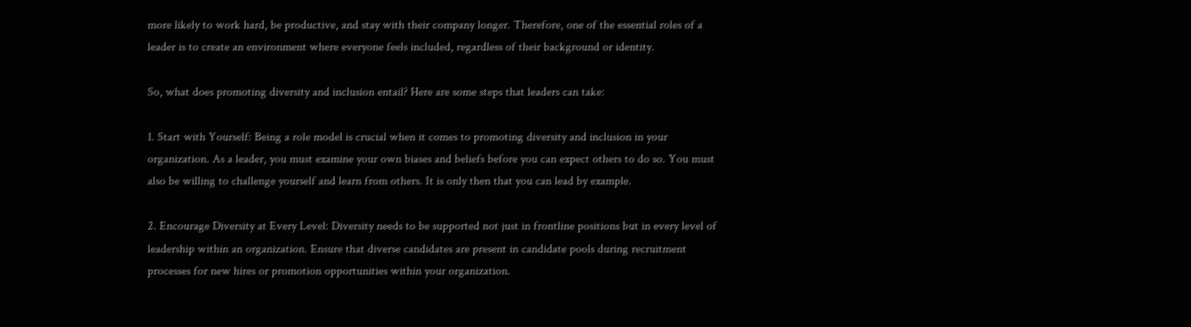more likely to work hard, be productive, and stay with their company longer. Therefore, one of the essential roles of a leader is to create an environment where everyone feels included, regardless of their background or identity.

So, what does promoting diversity and inclusion entail? Here are some steps that leaders can take:

1. Start with Yourself: Being a role model is crucial when it comes to promoting diversity and inclusion in your organization. As a leader, you must examine your own biases and beliefs before you can expect others to do so. You must also be willing to challenge yourself and learn from others. It is only then that you can lead by example.

2. Encourage Diversity at Every Level: Diversity needs to be supported not just in frontline positions but in every level of leadership within an organization. Ensure that diverse candidates are present in candidate pools during recruitment processes for new hires or promotion opportunities within your organization.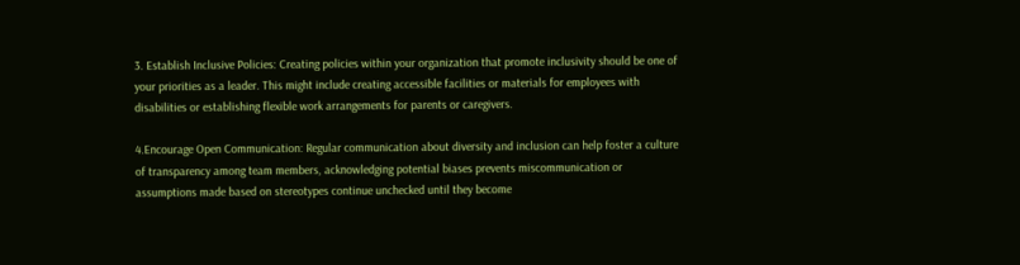3. Establish Inclusive Policies: Creating policies within your organization that promote inclusivity should be one of your priorities as a leader. This might include creating accessible facilities or materials for employees with disabilities or establishing flexible work arrangements for parents or caregivers.

4.Encourage Open Communication: Regular communication about diversity and inclusion can help foster a culture of transparency among team members, acknowledging potential biases prevents miscommunication or assumptions made based on stereotypes continue unchecked until they become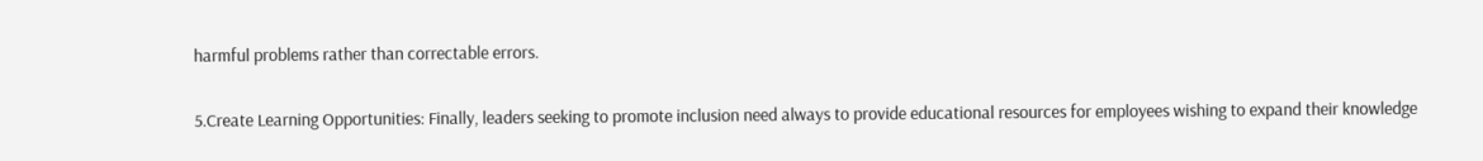harmful problems rather than correctable errors.

5.Create Learning Opportunities: Finally, leaders seeking to promote inclusion need always to provide educational resources for employees wishing to expand their knowledge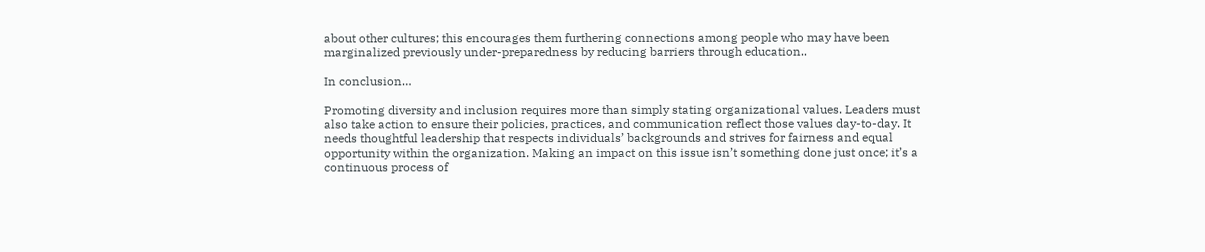about other cultures; this encourages them furthering connections among people who may have been marginalized previously under-preparedness by reducing barriers through education..

In conclusion…

Promoting diversity and inclusion requires more than simply stating organizational values. Leaders must also take action to ensure their policies, practices, and communication reflect those values day-to-day. It needs thoughtful leadership that respects individuals’ backgrounds and strives for fairness and equal opportunity within the organization. Making an impact on this issue isn’t something done just once; it’s a continuous process of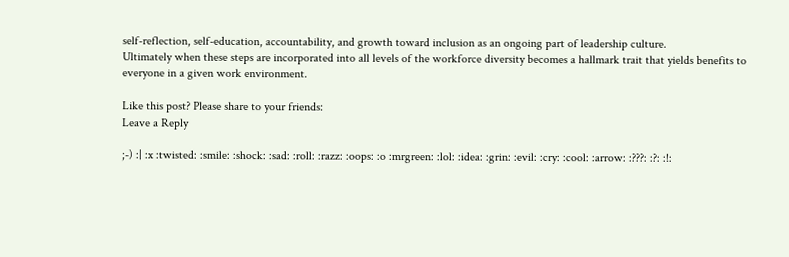self-reflection, self-education, accountability, and growth toward inclusion as an ongoing part of leadership culture.
Ultimately when these steps are incorporated into all levels of the workforce diversity becomes a hallmark trait that yields benefits to everyone in a given work environment.

Like this post? Please share to your friends:
Leave a Reply

;-) :| :x :twisted: :smile: :shock: :sad: :roll: :razz: :oops: :o :mrgreen: :lol: :idea: :grin: :evil: :cry: :cool: :arrow: :???: :?: :!: